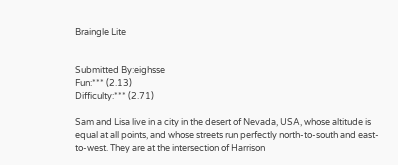Braingle Lite


Submitted By:eighsse
Fun:*** (2.13)
Difficulty:*** (2.71)

Sam and Lisa live in a city in the desert of Nevada, USA, whose altitude is equal at all points, and whose streets run perfectly north-to-south and east-to-west. They are at the intersection of Harrison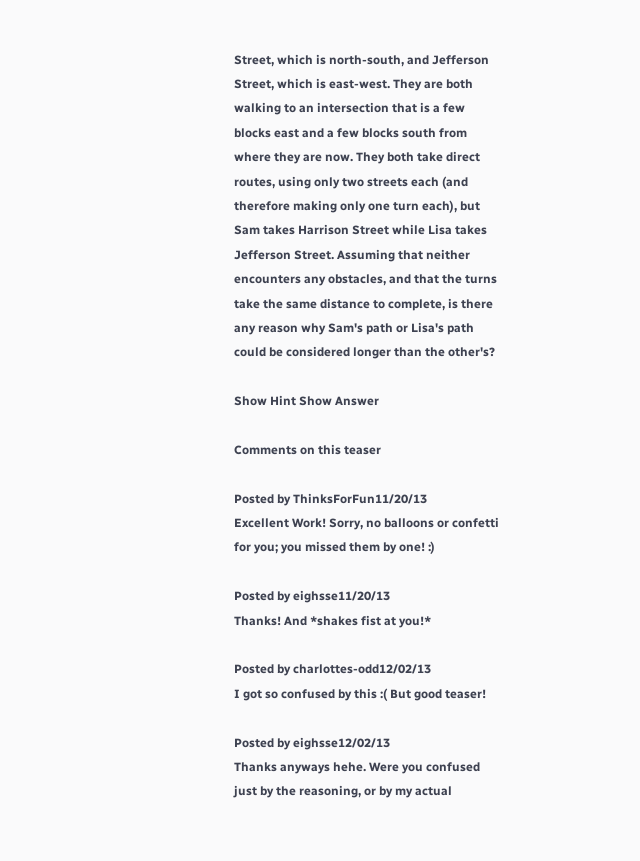Street, which is north-south, and Jefferson Street, which is east-west. They are both walking to an intersection that is a few blocks east and a few blocks south from where they are now. They both take direct routes, using only two streets each (and therefore making only one turn each), but Sam takes Harrison Street while Lisa takes Jefferson Street. Assuming that neither encounters any obstacles, and that the turns take the same distance to complete, is there any reason why Sam's path or Lisa's path could be considered longer than the other's?

Show Hint Show Answer

Comments on this teaser

Posted by ThinksForFun11/20/13
Excellent Work! Sorry, no balloons or confetti for you; you missed them by one! :)

Posted by eighsse11/20/13
Thanks! And *shakes fist at you!*

Posted by charlottes-odd12/02/13
I got so confused by this :( But good teaser!

Posted by eighsse12/02/13
Thanks anyways hehe. Were you confused just by the reasoning, or by my actual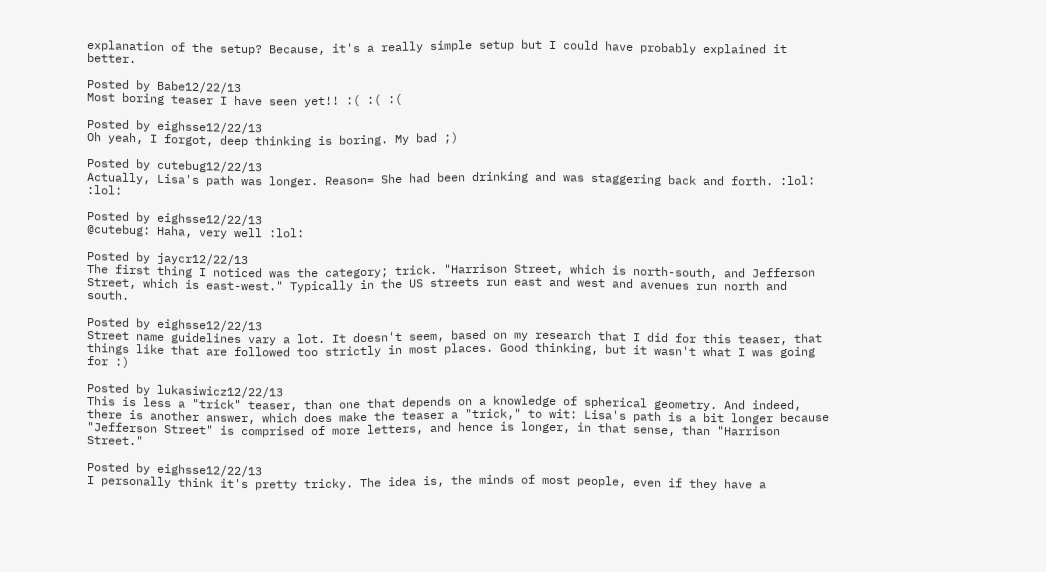explanation of the setup? Because, it's a really simple setup but I could have probably explained it better.

Posted by Babe12/22/13
Most boring teaser I have seen yet!! :( :( :(

Posted by eighsse12/22/13
Oh yeah, I forgot, deep thinking is boring. My bad ;)

Posted by cutebug12/22/13
Actually, Lisa's path was longer. Reason= She had been drinking and was staggering back and forth. :lol: :lol:

Posted by eighsse12/22/13
@cutebug: Haha, very well :lol:

Posted by jaycr12/22/13
The first thing I noticed was the category; trick. "Harrison Street, which is north-south, and Jefferson Street, which is east-west." Typically in the US streets run east and west and avenues run north and south.

Posted by eighsse12/22/13
Street name guidelines vary a lot. It doesn't seem, based on my research that I did for this teaser, that things like that are followed too strictly in most places. Good thinking, but it wasn't what I was going for :)

Posted by lukasiwicz12/22/13
This is less a "trick" teaser, than one that depends on a knowledge of spherical geometry. And indeed, there is another answer, which does make the teaser a "trick," to wit: Lisa's path is a bit longer because "Jefferson Street" is comprised of more letters, and hence is longer, in that sense, than "Harrison Street."

Posted by eighsse12/22/13
I personally think it's pretty tricky. The idea is, the minds of most people, even if they have a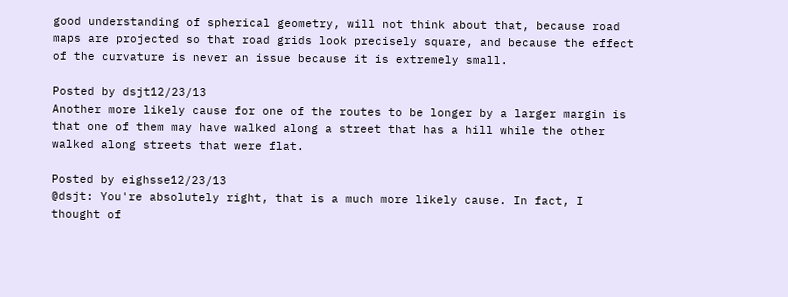good understanding of spherical geometry, will not think about that, because road maps are projected so that road grids look precisely square, and because the effect of the curvature is never an issue because it is extremely small.

Posted by dsjt12/23/13
Another more likely cause for one of the routes to be longer by a larger margin is that one of them may have walked along a street that has a hill while the other walked along streets that were flat.

Posted by eighsse12/23/13
@dsjt: You're absolutely right, that is a much more likely cause. In fact, I thought of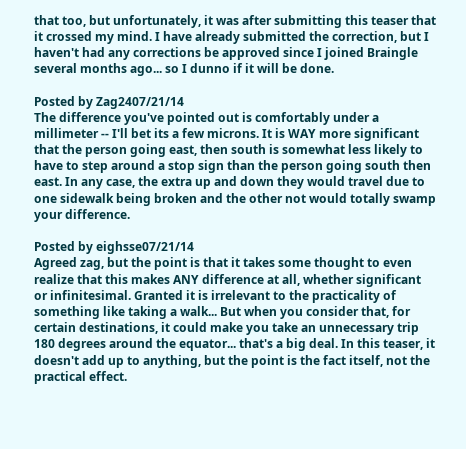that too, but unfortunately, it was after submitting this teaser that it crossed my mind. I have already submitted the correction, but I haven't had any corrections be approved since I joined Braingle several months ago... so I dunno if it will be done.

Posted by Zag2407/21/14
The difference you've pointed out is comfortably under a millimeter -- I'll bet its a few microns. It is WAY more significant that the person going east, then south is somewhat less likely to have to step around a stop sign than the person going south then east. In any case, the extra up and down they would travel due to one sidewalk being broken and the other not would totally swamp your difference.

Posted by eighsse07/21/14
Agreed zag, but the point is that it takes some thought to even realize that this makes ANY difference at all, whether significant or infinitesimal. Granted it is irrelevant to the practicality of something like taking a walk... But when you consider that, for certain destinations, it could make you take an unnecessary trip 180 degrees around the equator... that's a big deal. In this teaser, it doesn't add up to anything, but the point is the fact itself, not the practical effect.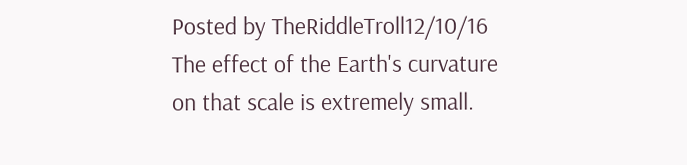Posted by TheRiddleTroll12/10/16
The effect of the Earth's curvature on that scale is extremely small.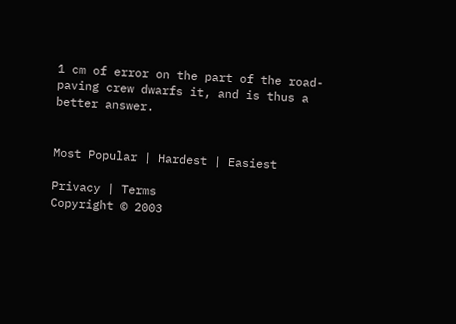1 cm of error on the part of the road-paving crew dwarfs it, and is thus a better answer.


Most Popular | Hardest | Easiest

Privacy | Terms
Copyright © 2003